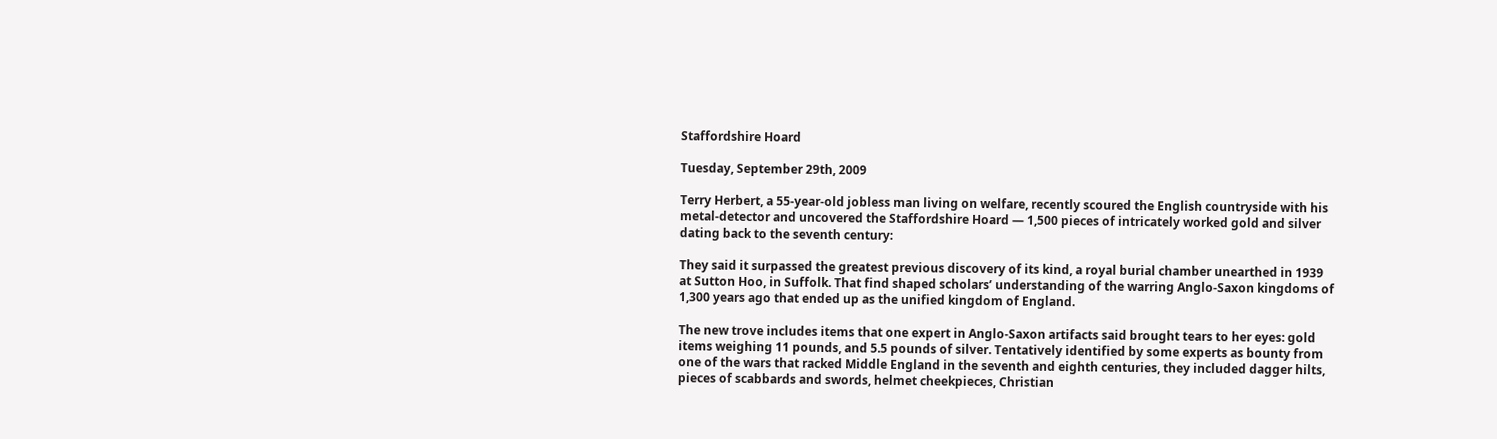Staffordshire Hoard

Tuesday, September 29th, 2009

Terry Herbert, a 55-year-old jobless man living on welfare, recently scoured the English countryside with his metal-detector and uncovered the Staffordshire Hoard — 1,500 pieces of intricately worked gold and silver dating back to the seventh century:

They said it surpassed the greatest previous discovery of its kind, a royal burial chamber unearthed in 1939 at Sutton Hoo, in Suffolk. That find shaped scholars’ understanding of the warring Anglo-Saxon kingdoms of 1,300 years ago that ended up as the unified kingdom of England.

The new trove includes items that one expert in Anglo-Saxon artifacts said brought tears to her eyes: gold items weighing 11 pounds, and 5.5 pounds of silver. Tentatively identified by some experts as bounty from one of the wars that racked Middle England in the seventh and eighth centuries, they included dagger hilts, pieces of scabbards and swords, helmet cheekpieces, Christian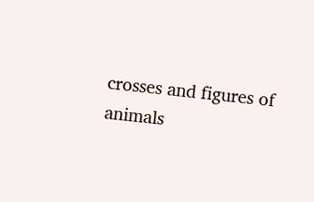crosses and figures of animals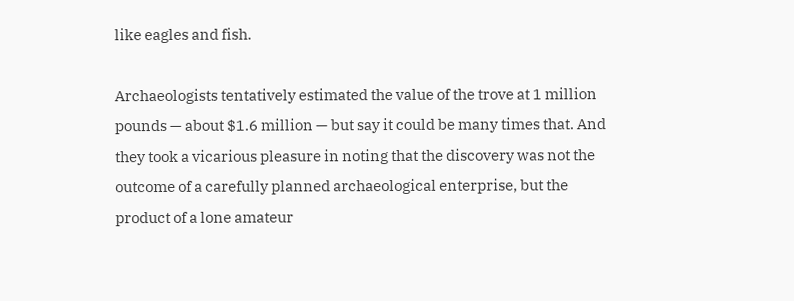like eagles and fish.

Archaeologists tentatively estimated the value of the trove at 1 million pounds — about $1.6 million — but say it could be many times that. And they took a vicarious pleasure in noting that the discovery was not the outcome of a carefully planned archaeological enterprise, but the product of a lone amateur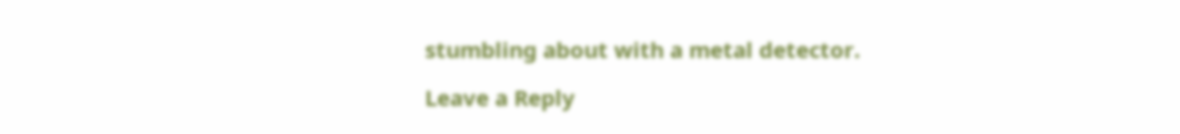stumbling about with a metal detector.

Leave a Reply